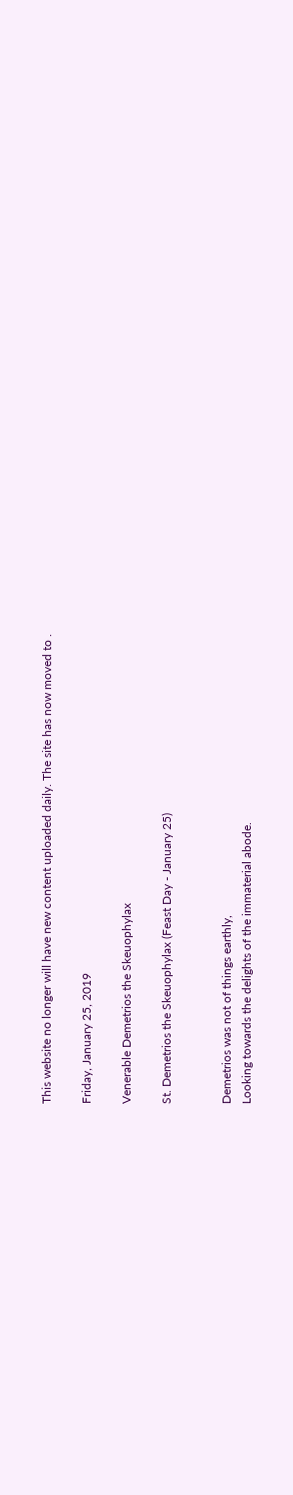This website no longer will have new content uploaded daily. The site has now moved to .

Friday, January 25, 2019

Venerable Demetrios the Skeuophylax

St. Demetrios the Skeuophylax (Feast Day - January 25)


Demetrios was not of things earthly,
Looking towards the delights of the immaterial abode.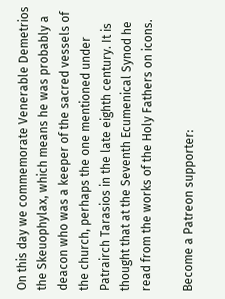On this day we commemorate Venerable Demetrios the Skeuophylax, which means he was probably a deacon who was a keeper of the sacred vessels of the church, perhaps the one mentioned under Patrairch Tarasios in the late eighth century. It is thought that at the Seventh Ecumenical Synod he read from the works of the Holy Fathers on icons.

Become a Patreon supporter: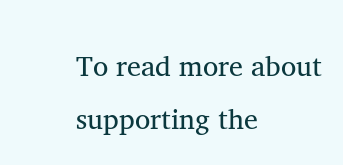To read more about supporting the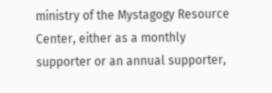ministry of the Mystagogy Resource Center, either as a monthly supporter or an annual supporter,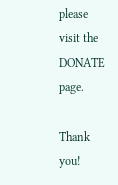please visit the DONATE page.

Thank you!